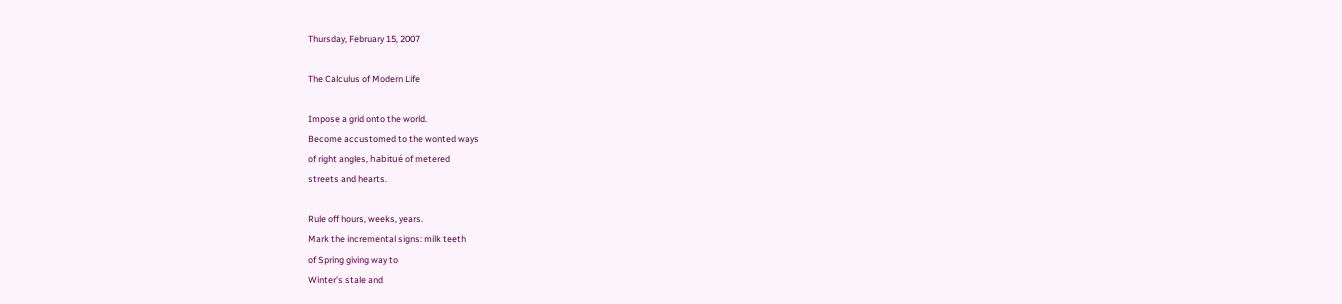Thursday, February 15, 2007

The Calculus of Modern Life

Impose a grid onto the world.
Become accustomed to the wonted ways
of right angles, habitué of metered
streets and hearts.

Rule off hours, weeks, years.
Mark the incremental signs: milk teeth
of Spring giving way to
Winter’s stale and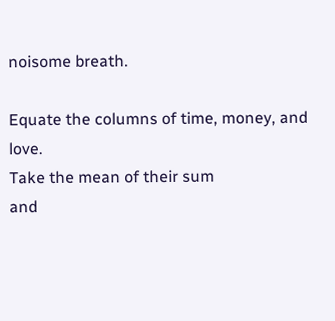noisome breath.

Equate the columns of time, money, and love.
Take the mean of their sum
and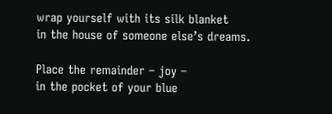wrap yourself with its silk blanket
in the house of someone else’s dreams.

Place the remainder – joy –
in the pocket of your blue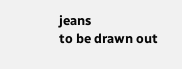jeans
to be drawn out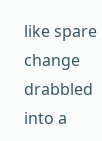like spare change
drabbled into a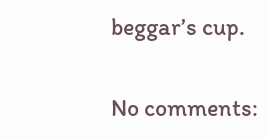beggar’s cup.

No comments: